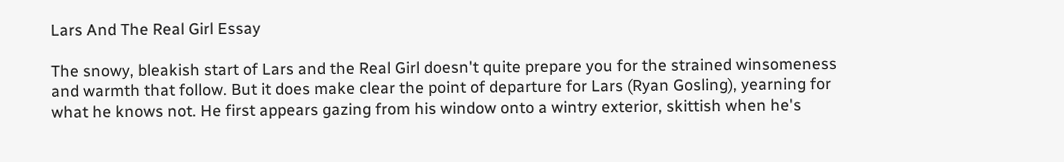Lars And The Real Girl Essay

The snowy, bleakish start of Lars and the Real Girl doesn't quite prepare you for the strained winsomeness and warmth that follow. But it does make clear the point of departure for Lars (Ryan Gosling), yearning for what he knows not. He first appears gazing from his window onto a wintry exterior, skittish when he's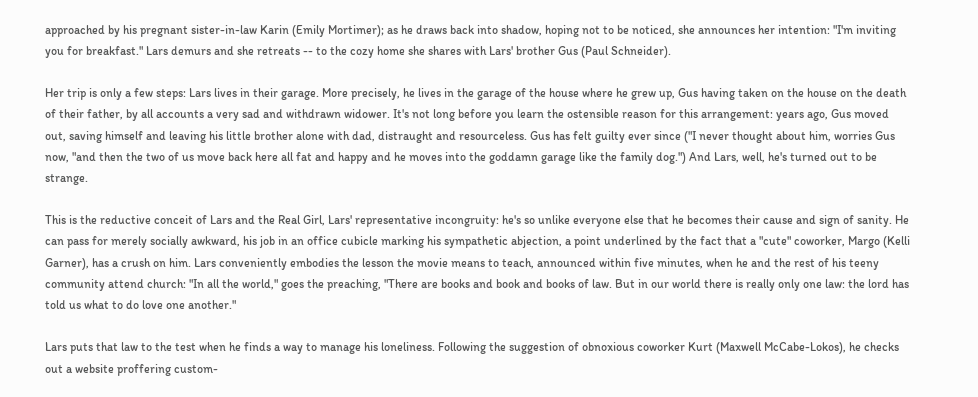approached by his pregnant sister-in-law Karin (Emily Mortimer); as he draws back into shadow, hoping not to be noticed, she announces her intention: "I'm inviting you for breakfast." Lars demurs and she retreats -- to the cozy home she shares with Lars' brother Gus (Paul Schneider).

Her trip is only a few steps: Lars lives in their garage. More precisely, he lives in the garage of the house where he grew up, Gus having taken on the house on the death of their father, by all accounts a very sad and withdrawn widower. It's not long before you learn the ostensible reason for this arrangement: years ago, Gus moved out, saving himself and leaving his little brother alone with dad, distraught and resourceless. Gus has felt guilty ever since ("I never thought about him, worries Gus now, "and then the two of us move back here all fat and happy and he moves into the goddamn garage like the family dog.") And Lars, well, he's turned out to be strange.

This is the reductive conceit of Lars and the Real Girl, Lars' representative incongruity: he's so unlike everyone else that he becomes their cause and sign of sanity. He can pass for merely socially awkward, his job in an office cubicle marking his sympathetic abjection, a point underlined by the fact that a "cute" coworker, Margo (Kelli Garner), has a crush on him. Lars conveniently embodies the lesson the movie means to teach, announced within five minutes, when he and the rest of his teeny community attend church: "In all the world," goes the preaching, "There are books and book and books of law. But in our world there is really only one law: the lord has told us what to do love one another."

Lars puts that law to the test when he finds a way to manage his loneliness. Following the suggestion of obnoxious coworker Kurt (Maxwell McCabe-Lokos), he checks out a website proffering custom-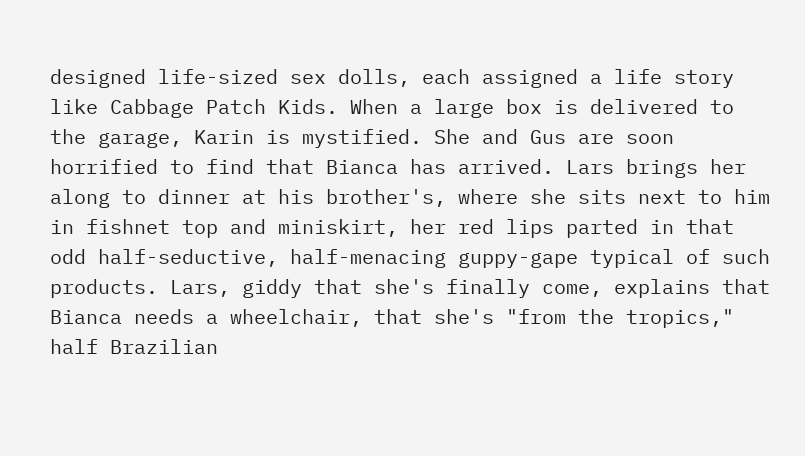designed life-sized sex dolls, each assigned a life story like Cabbage Patch Kids. When a large box is delivered to the garage, Karin is mystified. She and Gus are soon horrified to find that Bianca has arrived. Lars brings her along to dinner at his brother's, where she sits next to him in fishnet top and miniskirt, her red lips parted in that odd half-seductive, half-menacing guppy-gape typical of such products. Lars, giddy that she's finally come, explains that Bianca needs a wheelchair, that she's "from the tropics," half Brazilian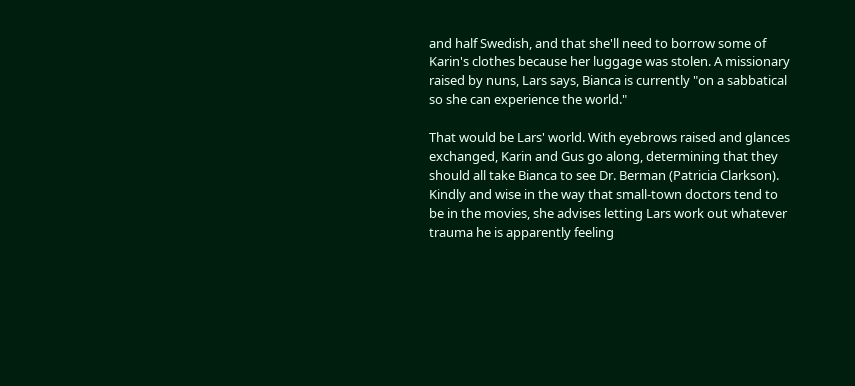and half Swedish, and that she'll need to borrow some of Karin's clothes because her luggage was stolen. A missionary raised by nuns, Lars says, Bianca is currently "on a sabbatical so she can experience the world."

That would be Lars' world. With eyebrows raised and glances exchanged, Karin and Gus go along, determining that they should all take Bianca to see Dr. Berman (Patricia Clarkson). Kindly and wise in the way that small-town doctors tend to be in the movies, she advises letting Lars work out whatever trauma he is apparently feeling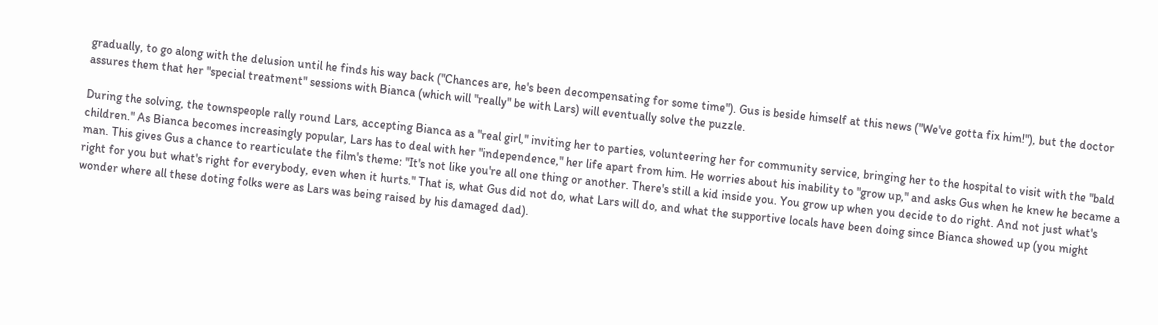gradually, to go along with the delusion until he finds his way back ("Chances are, he's been decompensating for some time"). Gus is beside himself at this news ("We've gotta fix him!"), but the doctor assures them that her "special treatment" sessions with Bianca (which will "really" be with Lars) will eventually solve the puzzle.

During the solving, the townspeople rally round Lars, accepting Bianca as a "real girl," inviting her to parties, volunteering her for community service, bringing her to the hospital to visit with the "bald children." As Bianca becomes increasingly popular, Lars has to deal with her "independence," her life apart from him. He worries about his inability to "grow up," and asks Gus when he knew he became a man. This gives Gus a chance to rearticulate the film's theme: "It's not like you're all one thing or another. There's still a kid inside you. You grow up when you decide to do right. And not just what's right for you but what's right for everybody, even when it hurts." That is, what Gus did not do, what Lars will do, and what the supportive locals have been doing since Bianca showed up (you might wonder where all these doting folks were as Lars was being raised by his damaged dad).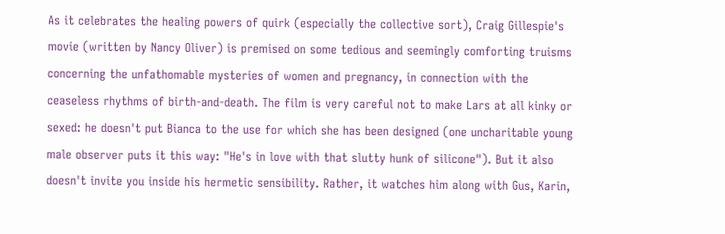As it celebrates the healing powers of quirk (especially the collective sort), Craig Gillespie's movie (written by Nancy Oliver) is premised on some tedious and seemingly comforting truisms concerning the unfathomable mysteries of women and pregnancy, in connection with the ceaseless rhythms of birth-and-death. The film is very careful not to make Lars at all kinky or sexed: he doesn't put Bianca to the use for which she has been designed (one uncharitable young male observer puts it this way: "He's in love with that slutty hunk of silicone"). But it also doesn't invite you inside his hermetic sensibility. Rather, it watches him along with Gus, Karin,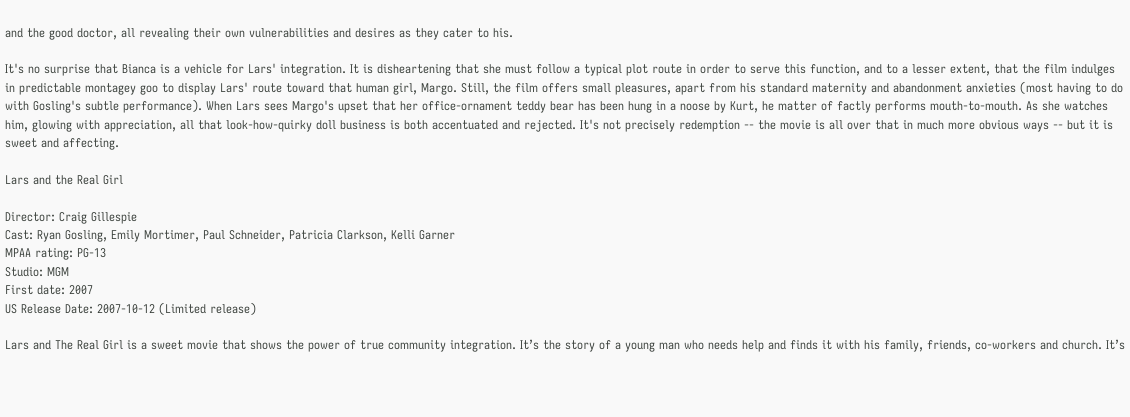and the good doctor, all revealing their own vulnerabilities and desires as they cater to his.

It's no surprise that Bianca is a vehicle for Lars' integration. It is disheartening that she must follow a typical plot route in order to serve this function, and to a lesser extent, that the film indulges in predictable montagey goo to display Lars' route toward that human girl, Margo. Still, the film offers small pleasures, apart from his standard maternity and abandonment anxieties (most having to do with Gosling's subtle performance). When Lars sees Margo's upset that her office-ornament teddy bear has been hung in a noose by Kurt, he matter of factly performs mouth-to-mouth. As she watches him, glowing with appreciation, all that look-how-quirky doll business is both accentuated and rejected. It's not precisely redemption -- the movie is all over that in much more obvious ways -- but it is sweet and affecting.

Lars and the Real Girl

Director: Craig Gillespie
Cast: Ryan Gosling, Emily Mortimer, Paul Schneider, Patricia Clarkson, Kelli Garner
MPAA rating: PG-13
Studio: MGM
First date: 2007
US Release Date: 2007-10-12 (Limited release)

Lars and The Real Girl is a sweet movie that shows the power of true community integration. It’s the story of a young man who needs help and finds it with his family, friends, co-workers and church. It’s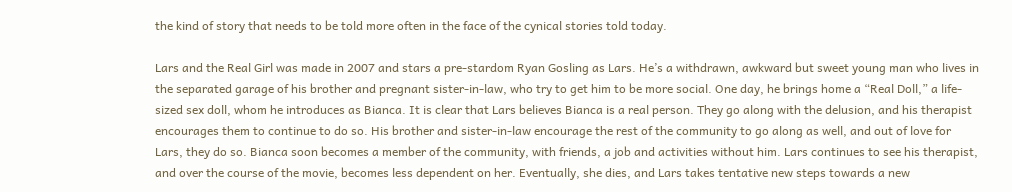the kind of story that needs to be told more often in the face of the cynical stories told today.

Lars and the Real Girl was made in 2007 and stars a pre-stardom Ryan Gosling as Lars. He’s a withdrawn, awkward but sweet young man who lives in the separated garage of his brother and pregnant sister-in-law, who try to get him to be more social. One day, he brings home a “Real Doll,” a life-sized sex doll, whom he introduces as Bianca. It is clear that Lars believes Bianca is a real person. They go along with the delusion, and his therapist encourages them to continue to do so. His brother and sister-in-law encourage the rest of the community to go along as well, and out of love for Lars, they do so. Bianca soon becomes a member of the community, with friends, a job and activities without him. Lars continues to see his therapist, and over the course of the movie, becomes less dependent on her. Eventually, she dies, and Lars takes tentative new steps towards a new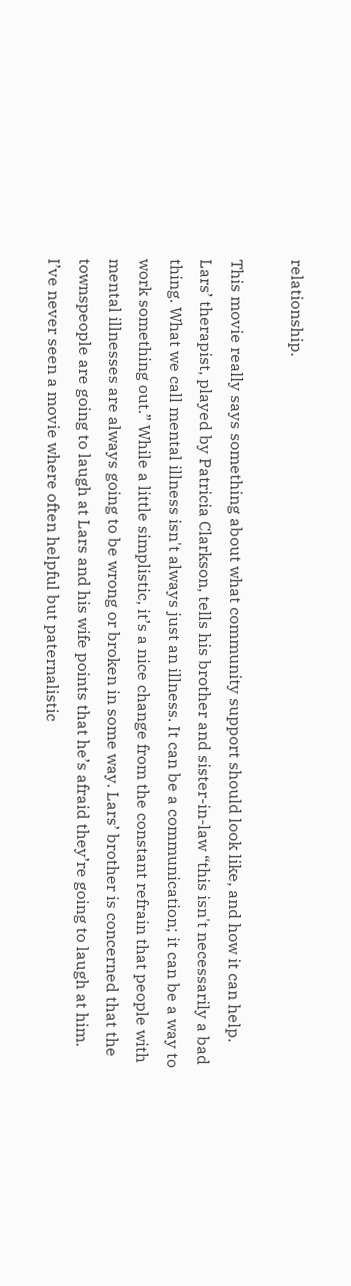relationship.

This movie really says something about what community support should look like, and how it can help. Lars’ therapist, played by Patricia Clarkson, tells his brother and sister-in-law “this isn't necessarily a bad thing. What we call mental illness isn't always just an illness. It can be a communication; it can be a way to work something out.” While a little simplistic, it’s a nice change from the constant refrain that people with mental illnesses are always going to be wrong or broken in some way. Lars’ brother is concerned that the townspeople are going to laugh at Lars and his wife points that he’s afraid they’re going to laugh at him. I’ve never seen a movie where often helpful but paternalistic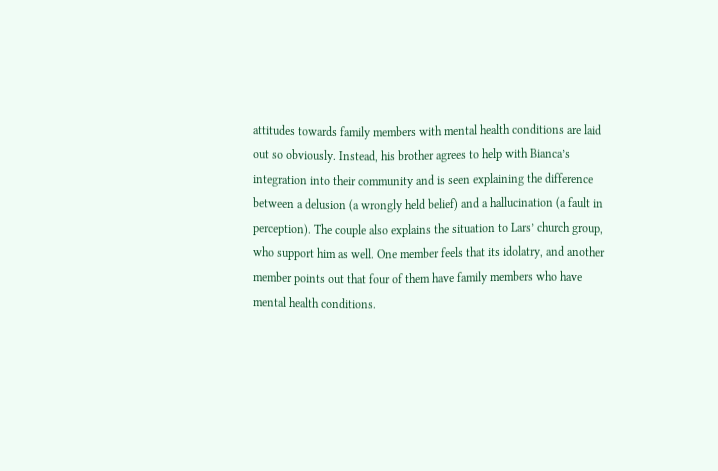attitudes towards family members with mental health conditions are laid out so obviously. Instead, his brother agrees to help with Bianca’s integration into their community and is seen explaining the difference between a delusion (a wrongly held belief) and a hallucination (a fault in perception). The couple also explains the situation to Lars’ church group, who support him as well. One member feels that its idolatry, and another member points out that four of them have family members who have mental health conditions.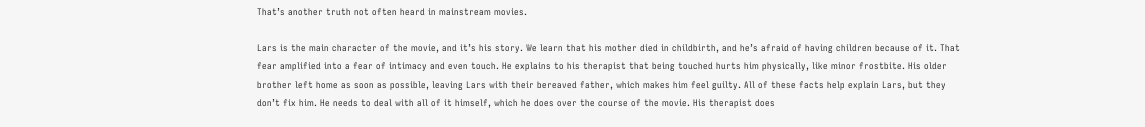That’s another truth not often heard in mainstream movies.

Lars is the main character of the movie, and it’s his story. We learn that his mother died in childbirth, and he’s afraid of having children because of it. That fear amplified into a fear of intimacy and even touch. He explains to his therapist that being touched hurts him physically, like minor frostbite. His older brother left home as soon as possible, leaving Lars with their bereaved father, which makes him feel guilty. All of these facts help explain Lars, but they don’t fix him. He needs to deal with all of it himself, which he does over the course of the movie. His therapist does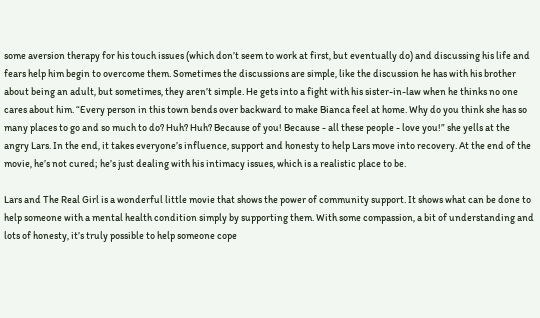some aversion therapy for his touch issues (which don’t seem to work at first, but eventually do) and discussing his life and fears help him begin to overcome them. Sometimes the discussions are simple, like the discussion he has with his brother about being an adult, but sometimes, they aren’t simple. He gets into a fight with his sister-in-law when he thinks no one cares about him. “Every person in this town bends over backward to make Bianca feel at home. Why do you think she has so many places to go and so much to do? Huh? Huh? Because of you! Because - all these people - love you!” she yells at the angry Lars. In the end, it takes everyone’s influence, support and honesty to help Lars move into recovery. At the end of the movie, he’s not cured; he’s just dealing with his intimacy issues, which is a realistic place to be.

Lars and The Real Girl is a wonderful little movie that shows the power of community support. It shows what can be done to help someone with a mental health condition simply by supporting them. With some compassion, a bit of understanding and lots of honesty, it’s truly possible to help someone cope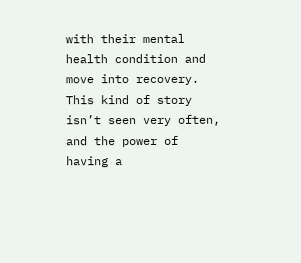with their mental health condition and move into recovery. This kind of story isn’t seen very often, and the power of having a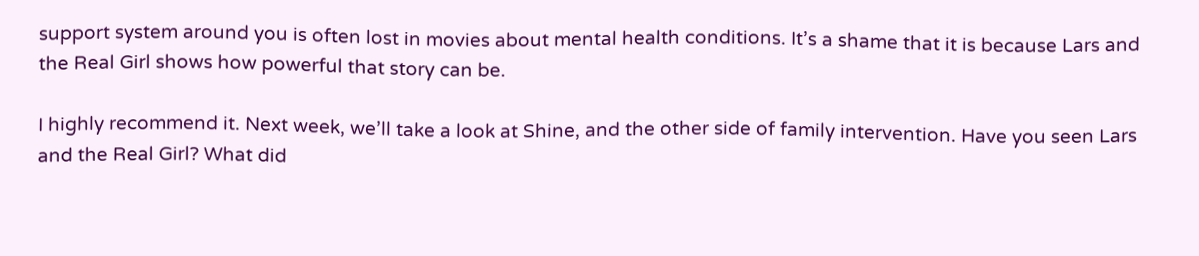support system around you is often lost in movies about mental health conditions. It’s a shame that it is because Lars and the Real Girl shows how powerful that story can be.

I highly recommend it. Next week, we’ll take a look at Shine, and the other side of family intervention. Have you seen Lars and the Real Girl? What did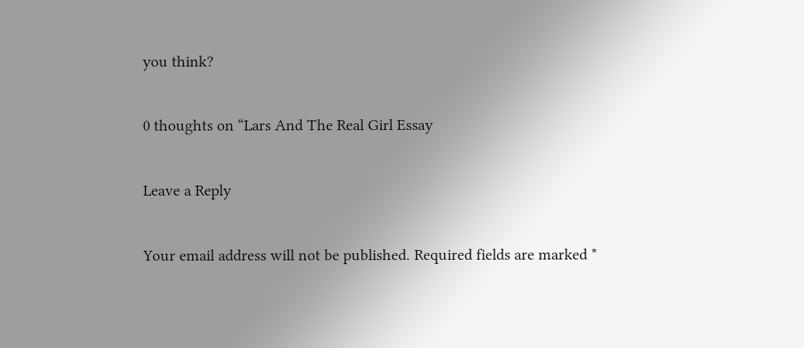you think?

0 thoughts on “Lars And The Real Girl Essay

Leave a Reply

Your email address will not be published. Required fields are marked *